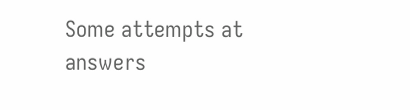Some attempts at answers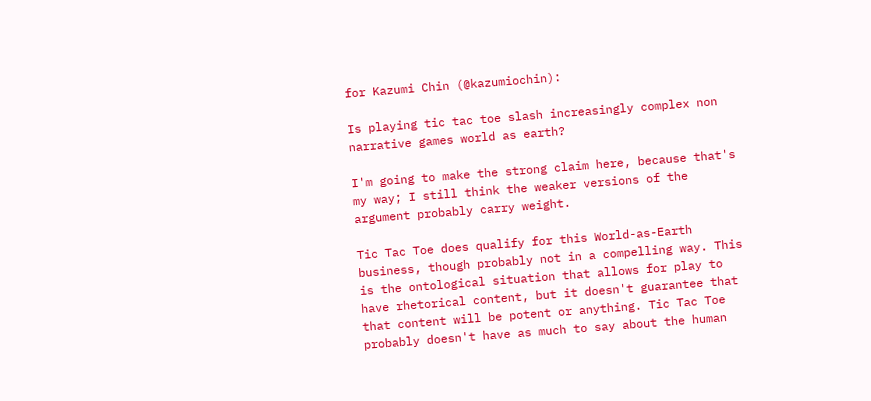for Kazumi Chin (@kazumiochin):

Is playing tic tac toe slash increasingly complex non narrative games world as earth?

I'm going to make the strong claim here, because that's my way; I still think the weaker versions of the argument probably carry weight.

Tic Tac Toe does qualify for this World-as-Earth business, though probably not in a compelling way. This is the ontological situation that allows for play to have rhetorical content, but it doesn't guarantee that that content will be potent or anything. Tic Tac Toe probably doesn't have as much to say about the human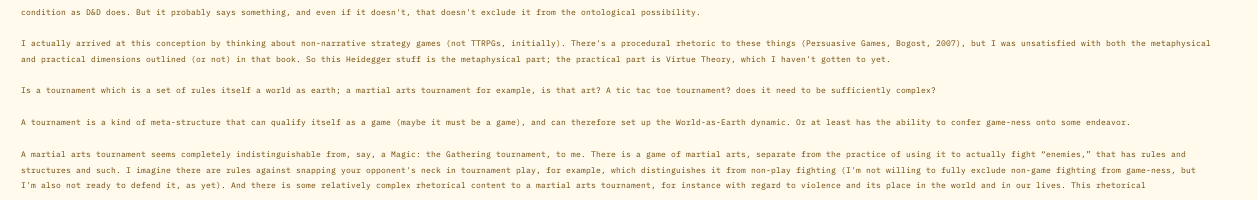condition as D&D does. But it probably says something, and even if it doesn't, that doesn't exclude it from the ontological possibility.

I actually arrived at this conception by thinking about non-narrative strategy games (not TTRPGs, initially). There's a procedural rhetoric to these things (Persuasive Games, Bogost, 2007), but I was unsatisfied with both the metaphysical and practical dimensions outlined (or not) in that book. So this Heidegger stuff is the metaphysical part; the practical part is Virtue Theory, which I haven't gotten to yet.

Is a tournament which is a set of rules itself a world as earth; a martial arts tournament for example, is that art? A tic tac toe tournament? does it need to be sufficiently complex?

A tournament is a kind of meta-structure that can qualify itself as a game (maybe it must be a game), and can therefore set up the World-as-Earth dynamic. Or at least has the ability to confer game-ness onto some endeavor.

A martial arts tournament seems completely indistinguishable from, say, a Magic: the Gathering tournament, to me. There is a game of martial arts, separate from the practice of using it to actually fight “enemies,” that has rules and structures and such. I imagine there are rules against snapping your opponent's neck in tournament play, for example, which distinguishes it from non-play fighting (I'm not willing to fully exclude non-game fighting from game-ness, but I'm also not ready to defend it, as yet). And there is some relatively complex rhetorical content to a martial arts tournament, for instance with regard to violence and its place in the world and in our lives. This rhetorical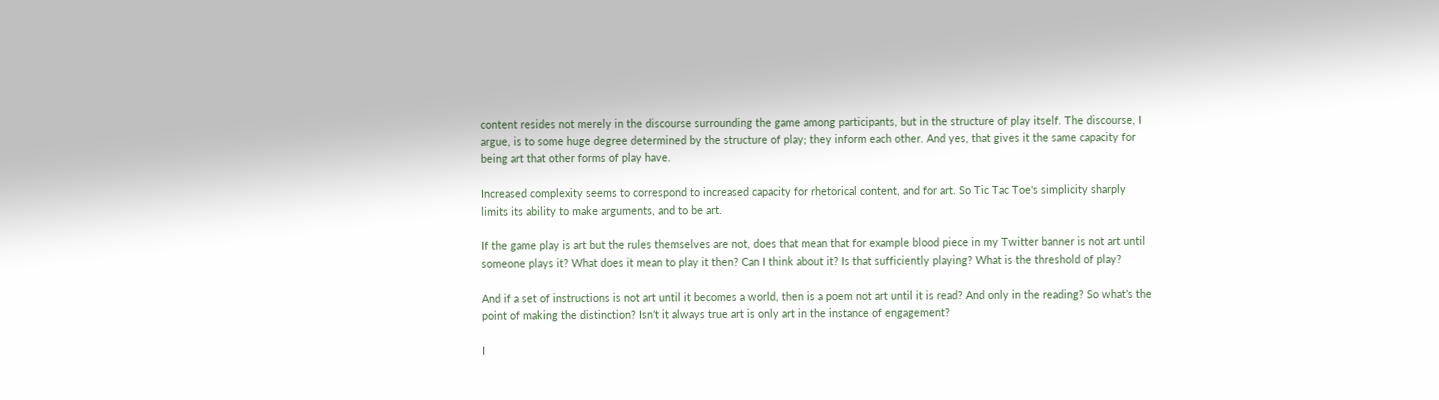content resides not merely in the discourse surrounding the game among participants, but in the structure of play itself. The discourse, I argue, is to some huge degree determined by the structure of play; they inform each other. And yes, that gives it the same capacity for being art that other forms of play have.

Increased complexity seems to correspond to increased capacity for rhetorical content, and for art. So Tic Tac Toe's simplicity sharply limits its ability to make arguments, and to be art.

If the game play is art but the rules themselves are not, does that mean that for example blood piece in my Twitter banner is not art until someone plays it? What does it mean to play it then? Can I think about it? Is that sufficiently playing? What is the threshold of play?

And if a set of instructions is not art until it becomes a world, then is a poem not art until it is read? And only in the reading? So what’s the point of making the distinction? Isn’t it always true art is only art in the instance of engagement?

I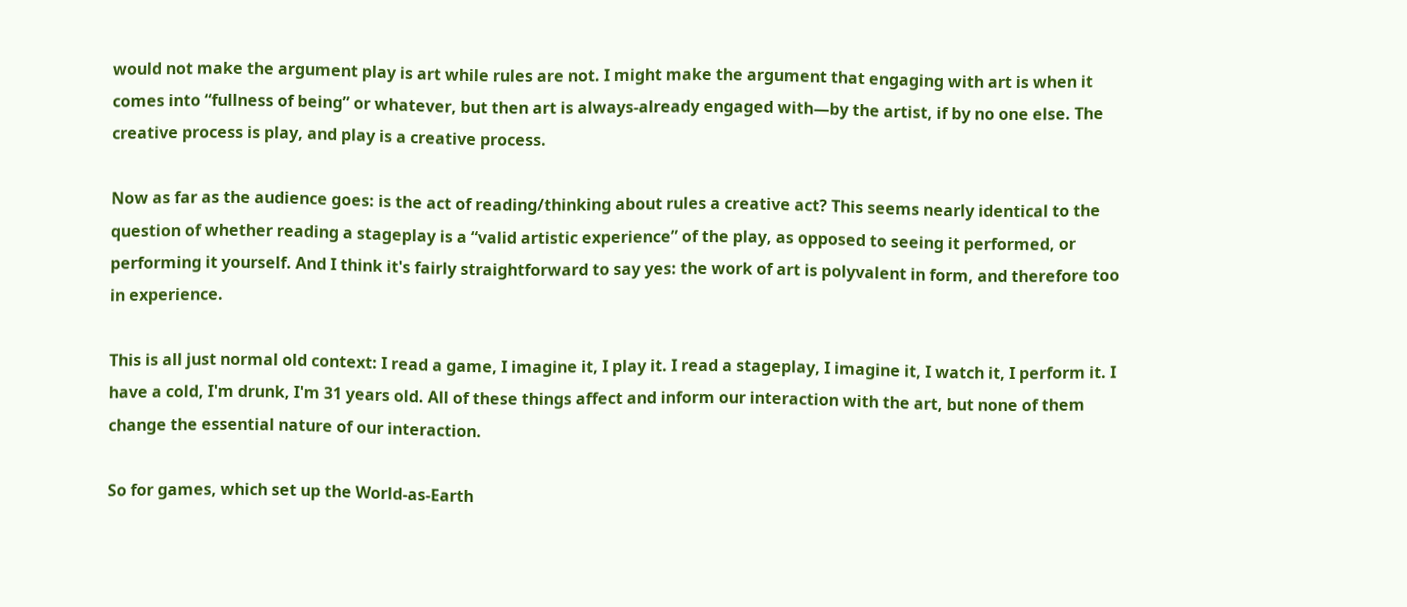would not make the argument play is art while rules are not. I might make the argument that engaging with art is when it comes into “fullness of being” or whatever, but then art is always-already engaged with—by the artist, if by no one else. The creative process is play, and play is a creative process.

Now as far as the audience goes: is the act of reading/thinking about rules a creative act? This seems nearly identical to the question of whether reading a stageplay is a “valid artistic experience” of the play, as opposed to seeing it performed, or performing it yourself. And I think it's fairly straightforward to say yes: the work of art is polyvalent in form, and therefore too in experience.

This is all just normal old context: I read a game, I imagine it, I play it. I read a stageplay, I imagine it, I watch it, I perform it. I have a cold, I'm drunk, I'm 31 years old. All of these things affect and inform our interaction with the art, but none of them change the essential nature of our interaction.

So for games, which set up the World-as-Earth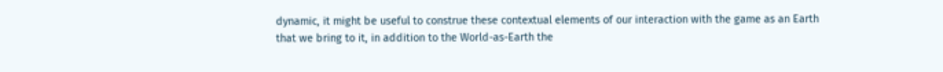dynamic, it might be useful to construe these contextual elements of our interaction with the game as an Earth that we bring to it, in addition to the World-as-Earth the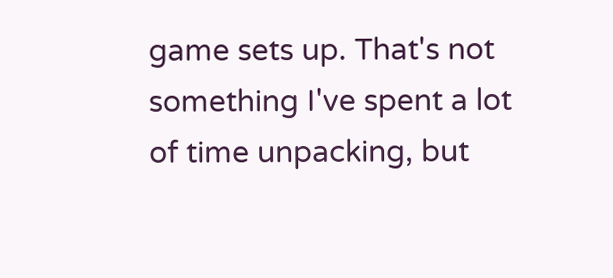game sets up. That's not something I've spent a lot of time unpacking, but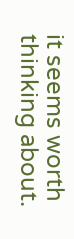it seems worth thinking about.